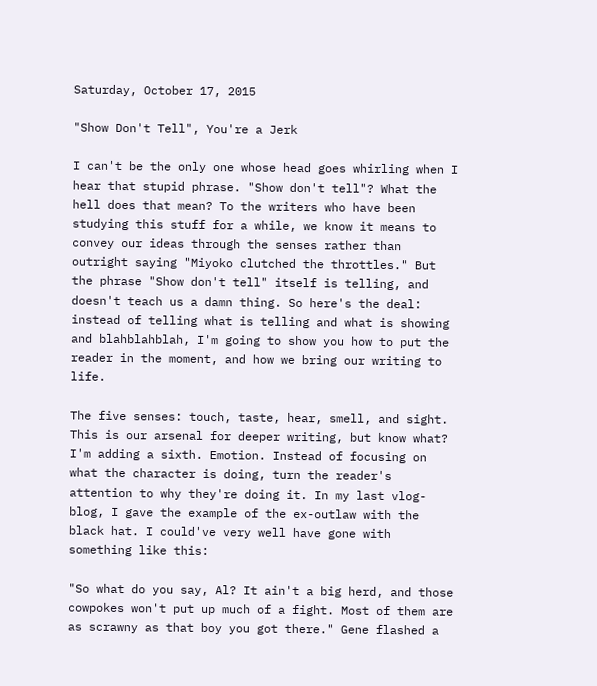Saturday, October 17, 2015

"Show Don't Tell", You're a Jerk

I can't be the only one whose head goes whirling when I hear that stupid phrase. "Show don't tell"? What the hell does that mean? To the writers who have been studying this stuff for a while, we know it means to convey our ideas through the senses rather than outright saying "Miyoko clutched the throttles." But the phrase "Show don't tell" itself is telling, and doesn't teach us a damn thing. So here's the deal: instead of telling what is telling and what is showing and blahblahblah, I'm going to show you how to put the reader in the moment, and how we bring our writing to life.

The five senses: touch, taste, hear, smell, and sight. This is our arsenal for deeper writing, but know what? I'm adding a sixth. Emotion. Instead of focusing on what the character is doing, turn the reader's attention to why they're doing it. In my last vlog-blog, I gave the example of the ex-outlaw with the black hat. I could've very well have gone with something like this:

"So what do you say, Al? It ain't a big herd, and those cowpokes won't put up much of a fight. Most of them are as scrawny as that boy you got there." Gene flashed a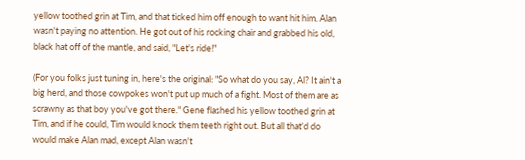yellow toothed grin at Tim, and that ticked him off enough to want hit him. Alan wasn't paying no attention. He got out of his rocking chair and grabbed his old, black hat off of the mantle, and said, "Let's ride!"

(For you folks just tuning in, here's the original: "So what do you say, Al? It ain't a big herd, and those cowpokes won't put up much of a fight. Most of them are as scrawny as that boy you've got there." Gene flashed his yellow toothed grin at Tim, and if he could, Tim would knock them teeth right out. But all that'd do would make Alan mad, except Alan wasn't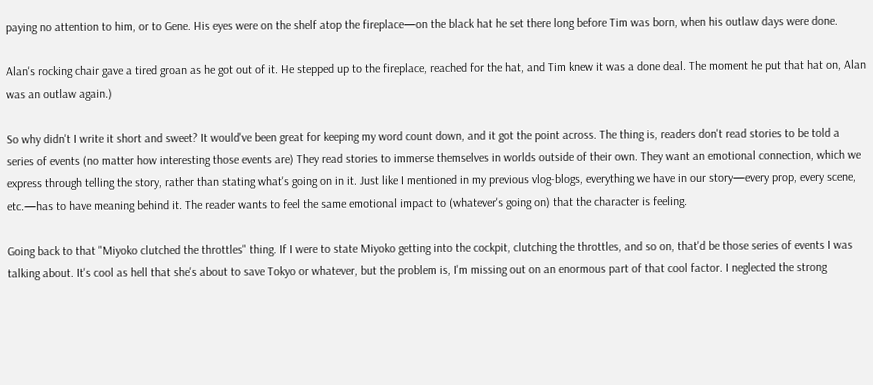paying no attention to him, or to Gene. His eyes were on the shelf atop the fireplace—on the black hat he set there long before Tim was born, when his outlaw days were done.

Alan's rocking chair gave a tired groan as he got out of it. He stepped up to the fireplace, reached for the hat, and Tim knew it was a done deal. The moment he put that hat on, Alan was an outlaw again.)

So why didn't I write it short and sweet? It would've been great for keeping my word count down, and it got the point across. The thing is, readers don't read stories to be told a series of events (no matter how interesting those events are) They read stories to immerse themselves in worlds outside of their own. They want an emotional connection, which we express through telling the story, rather than stating what's going on in it. Just like I mentioned in my previous vlog-blogs, everything we have in our story—every prop, every scene, etc.—has to have meaning behind it. The reader wants to feel the same emotional impact to (whatever's going on) that the character is feeling.

Going back to that "Miyoko clutched the throttles" thing. If I were to state Miyoko getting into the cockpit, clutching the throttles, and so on, that'd be those series of events I was talking about. It's cool as hell that she's about to save Tokyo or whatever, but the problem is, I'm missing out on an enormous part of that cool factor. I neglected the strong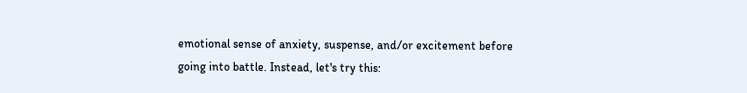emotional sense of anxiety, suspense, and/or excitement before going into battle. Instead, let's try this: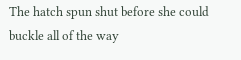The hatch spun shut before she could buckle all of the way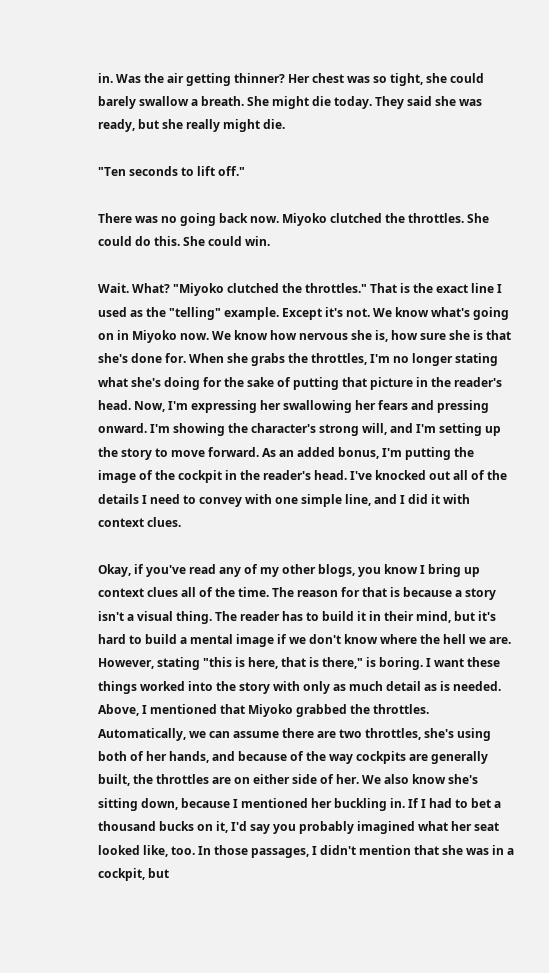in. Was the air getting thinner? Her chest was so tight, she could barely swallow a breath. She might die today. They said she was ready, but she really might die.

"Ten seconds to lift off."

There was no going back now. Miyoko clutched the throttles. She could do this. She could win.

Wait. What? "Miyoko clutched the throttles." That is the exact line I used as the "telling" example. Except it's not. We know what's going on in Miyoko now. We know how nervous she is, how sure she is that she's done for. When she grabs the throttles, I'm no longer stating what she's doing for the sake of putting that picture in the reader's head. Now, I'm expressing her swallowing her fears and pressing onward. I'm showing the character's strong will, and I'm setting up the story to move forward. As an added bonus, I'm putting the image of the cockpit in the reader's head. I've knocked out all of the details I need to convey with one simple line, and I did it with context clues.

Okay, if you've read any of my other blogs, you know I bring up context clues all of the time. The reason for that is because a story isn't a visual thing. The reader has to build it in their mind, but it's hard to build a mental image if we don't know where the hell we are. However, stating "this is here, that is there," is boring. I want these things worked into the story with only as much detail as is needed. Above, I mentioned that Miyoko grabbed the throttles. Automatically, we can assume there are two throttles, she's using both of her hands, and because of the way cockpits are generally built, the throttles are on either side of her. We also know she's sitting down, because I mentioned her buckling in. If I had to bet a thousand bucks on it, I'd say you probably imagined what her seat looked like, too. In those passages, I didn't mention that she was in a cockpit, but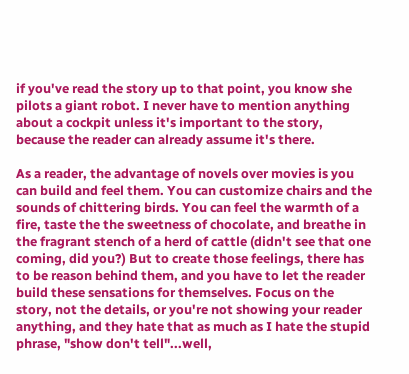if you've read the story up to that point, you know she pilots a giant robot. I never have to mention anything about a cockpit unless it's important to the story, because the reader can already assume it's there.

As a reader, the advantage of novels over movies is you can build and feel them. You can customize chairs and the sounds of chittering birds. You can feel the warmth of a fire, taste the the sweetness of chocolate, and breathe in the fragrant stench of a herd of cattle (didn't see that one coming, did you?) But to create those feelings, there has to be reason behind them, and you have to let the reader build these sensations for themselves. Focus on the story, not the details, or you're not showing your reader anything, and they hate that as much as I hate the stupid phrase, "show don't tell"...well,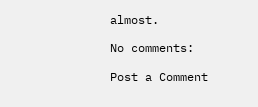almost.

No comments:

Post a Comment